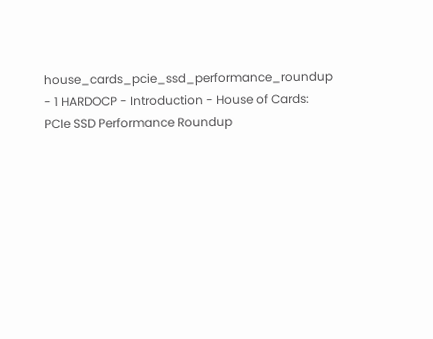house_cards_pcie_ssd_performance_roundup - 1 HARDOCP - Introduction - House of Cards: PCIe SSD Performance Roundup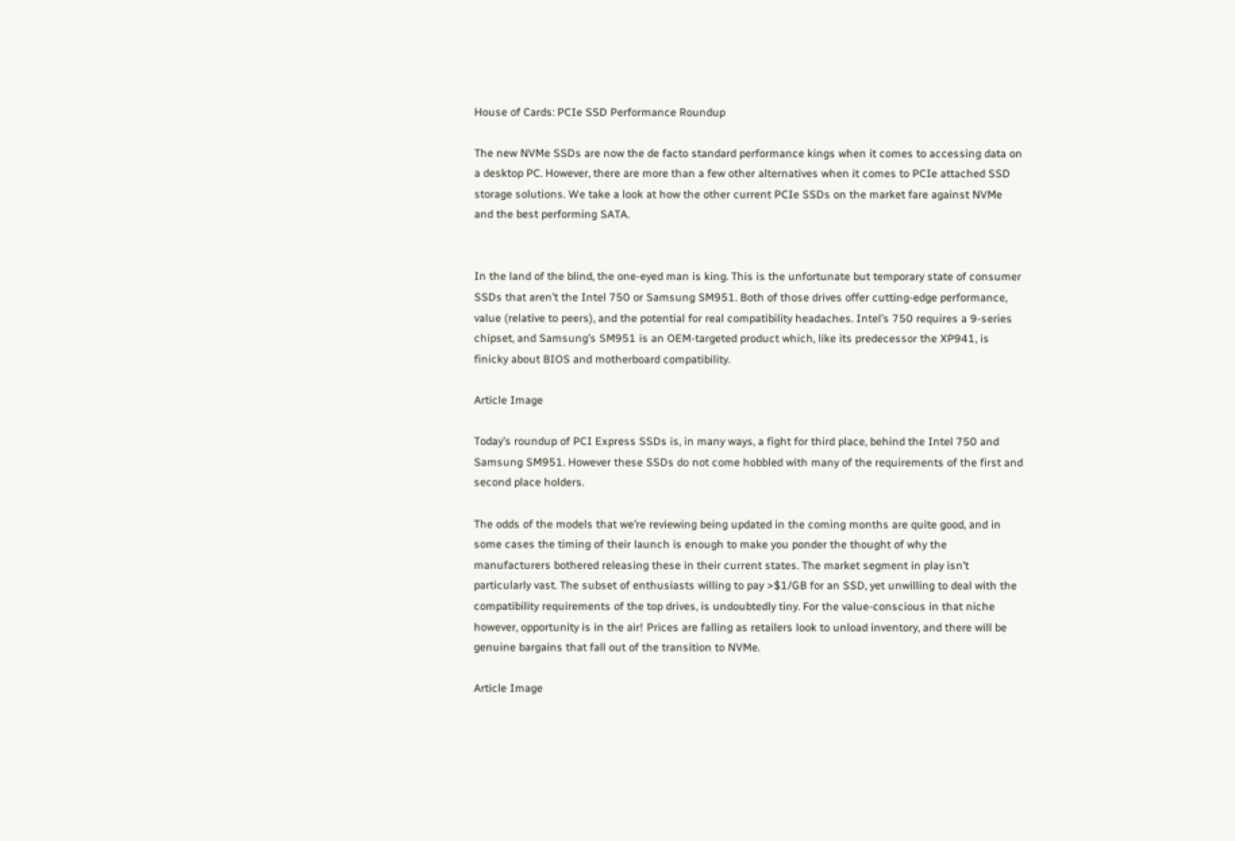House of Cards: PCIe SSD Performance Roundup

The new NVMe SSDs are now the de facto standard performance kings when it comes to accessing data on a desktop PC. However, there are more than a few other alternatives when it comes to PCIe attached SSD storage solutions. We take a look at how the other current PCIe SSDs on the market fare against NVMe and the best performing SATA.


In the land of the blind, the one-eyed man is king. This is the unfortunate but temporary state of consumer SSDs that aren’t the Intel 750 or Samsung SM951. Both of those drives offer cutting-edge performance, value (relative to peers), and the potential for real compatibility headaches. Intel’s 750 requires a 9-series chipset, and Samsung’s SM951 is an OEM-targeted product which, like its predecessor the XP941, is finicky about BIOS and motherboard compatibility.

Article Image

Today’s roundup of PCI Express SSDs is, in many ways, a fight for third place, behind the Intel 750 and Samsung SM951. However these SSDs do not come hobbled with many of the requirements of the first and second place holders.

The odds of the models that we’re reviewing being updated in the coming months are quite good, and in some cases the timing of their launch is enough to make you ponder the thought of why the manufacturers bothered releasing these in their current states. The market segment in play isn’t particularly vast. The subset of enthusiasts willing to pay >$1/GB for an SSD, yet unwilling to deal with the compatibility requirements of the top drives, is undoubtedly tiny. For the value-conscious in that niche however, opportunity is in the air! Prices are falling as retailers look to unload inventory, and there will be genuine bargains that fall out of the transition to NVMe.

Article Image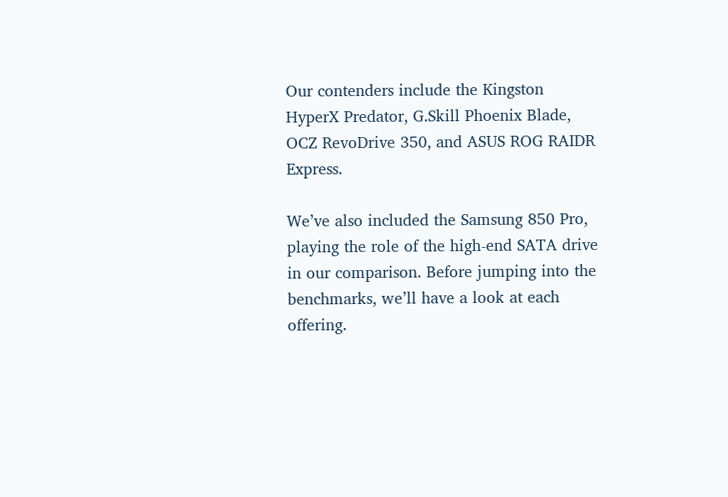Our contenders include the Kingston HyperX Predator, G.Skill Phoenix Blade, OCZ RevoDrive 350, and ASUS ROG RAIDR Express.

We’ve also included the Samsung 850 Pro, playing the role of the high-end SATA drive in our comparison. Before jumping into the benchmarks, we’ll have a look at each offering.